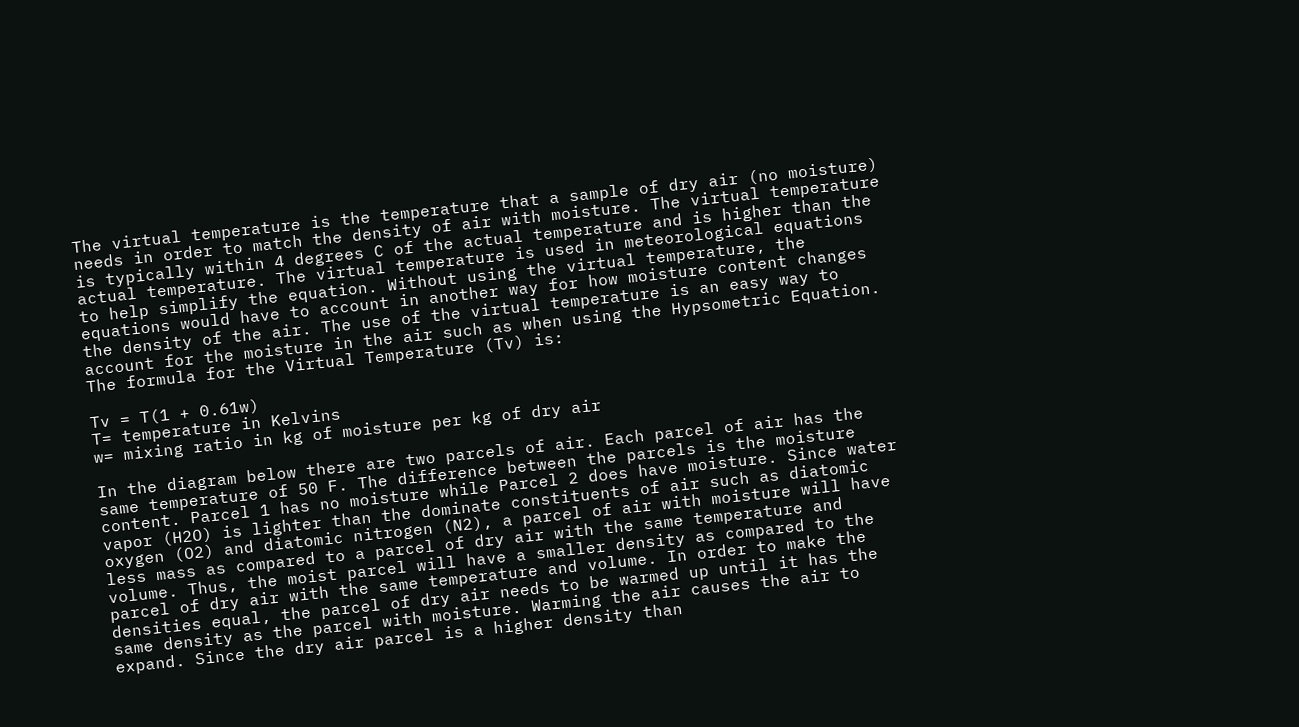The virtual temperature is the temperature that a sample of dry air (no moisture) needs in order to match the density of air with moisture. The virtual temperature is typically within 4 degrees C of the actual temperature and is higher than the actual temperature. The virtual temperature is used in meteorological equations to help simplify the equation. Without using the virtual temperature, the equations would have to account in another way for how moisture content changes the density of the air. The use of the virtual temperature is an easy way to account for the moisture in the air such as when using the Hypsometric Equation. The formula for the Virtual Temperature (Tv) is:

Tv = T(1 + 0.61w)
T= temperature in Kelvins
w= mixing ratio in kg of moisture per kg of dry air

In the diagram below there are two parcels of air. Each parcel of air has the same temperature of 50 F. The difference between the parcels is the moisture content. Parcel 1 has no moisture while Parcel 2 does have moisture. Since water vapor (H2O) is lighter than the dominate constituents of air such as diatomic oxygen (O2) and diatomic nitrogen (N2), a parcel of air with moisture will have less mass as compared to a parcel of dry air with the same temperature and volume. Thus, the moist parcel will have a smaller density as compared to the parcel of dry air with the same temperature and volume. In order to make the densities equal, the parcel of dry air needs to be warmed up until it has the same density as the parcel with moisture. Warming the air causes the air to expand. Since the dry air parcel is a higher density than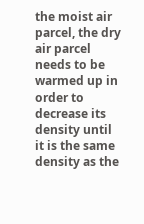the moist air parcel, the dry air parcel needs to be warmed up in order to decrease its density until it is the same density as the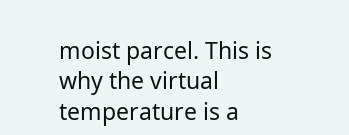moist parcel. This is why the virtual temperature is a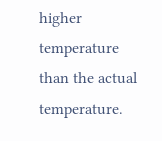higher temperature than the actual temperature.